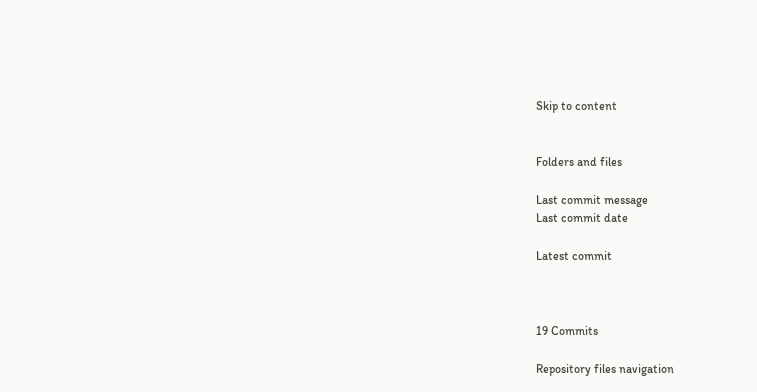Skip to content


Folders and files

Last commit message
Last commit date

Latest commit



19 Commits

Repository files navigation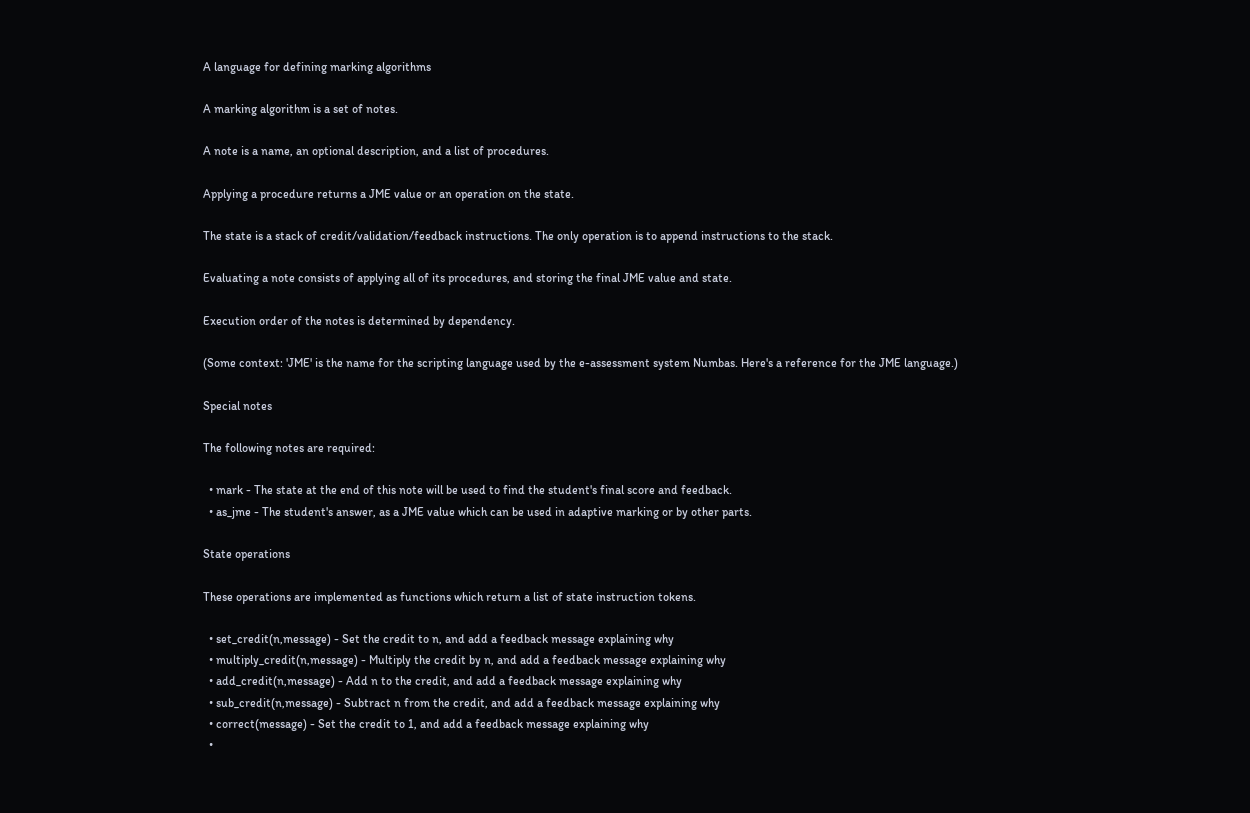A language for defining marking algorithms

A marking algorithm is a set of notes.

A note is a name, an optional description, and a list of procedures.

Applying a procedure returns a JME value or an operation on the state.

The state is a stack of credit/validation/feedback instructions. The only operation is to append instructions to the stack.

Evaluating a note consists of applying all of its procedures, and storing the final JME value and state.

Execution order of the notes is determined by dependency.

(Some context: 'JME' is the name for the scripting language used by the e-assessment system Numbas. Here's a reference for the JME language.)

Special notes

The following notes are required:

  • mark - The state at the end of this note will be used to find the student's final score and feedback.
  • as_jme - The student's answer, as a JME value which can be used in adaptive marking or by other parts.

State operations

These operations are implemented as functions which return a list of state instruction tokens.

  • set_credit(n,message) - Set the credit to n, and add a feedback message explaining why
  • multiply_credit(n,message) - Multiply the credit by n, and add a feedback message explaining why
  • add_credit(n,message) - Add n to the credit, and add a feedback message explaining why
  • sub_credit(n,message) - Subtract n from the credit, and add a feedback message explaining why
  • correct(message) - Set the credit to 1, and add a feedback message explaining why
  •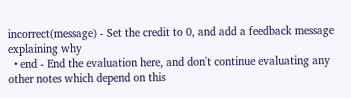incorrect(message) - Set the credit to 0, and add a feedback message explaining why
  • end - End the evaluation here, and don't continue evaluating any other notes which depend on this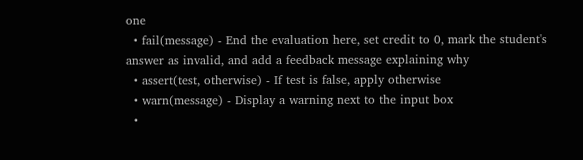one
  • fail(message) - End the evaluation here, set credit to 0, mark the student's answer as invalid, and add a feedback message explaining why
  • assert(test, otherwise) - If test is false, apply otherwise
  • warn(message) - Display a warning next to the input box
  •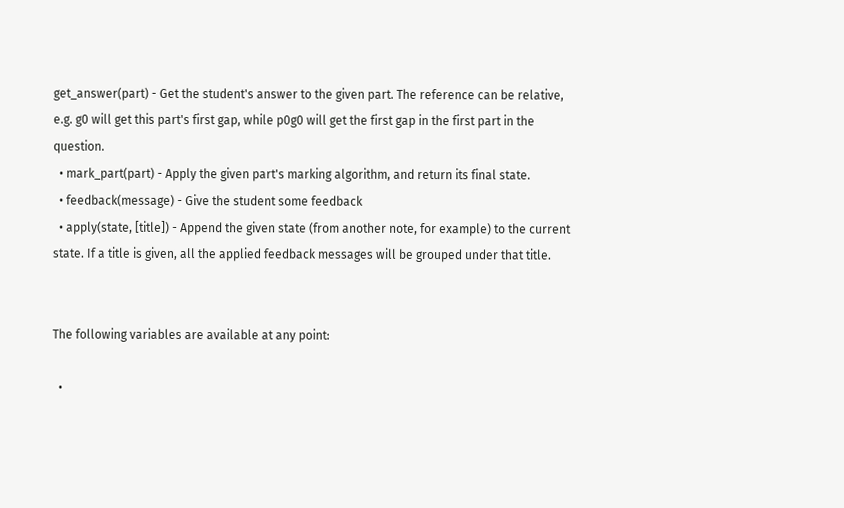get_answer(part) - Get the student's answer to the given part. The reference can be relative, e.g. g0 will get this part's first gap, while p0g0 will get the first gap in the first part in the question.
  • mark_part(part) - Apply the given part's marking algorithm, and return its final state.
  • feedback(message) - Give the student some feedback
  • apply(state, [title]) - Append the given state (from another note, for example) to the current state. If a title is given, all the applied feedback messages will be grouped under that title.


The following variables are available at any point:

  •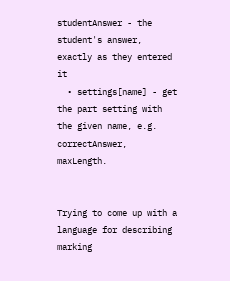studentAnswer - the student's answer, exactly as they entered it
  • settings[name] - get the part setting with the given name, e.g. correctAnswer, maxLength.


Trying to come up with a language for describing marking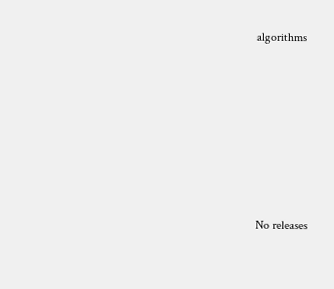algorithms







No releases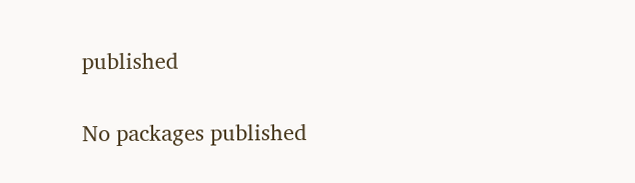published


No packages published